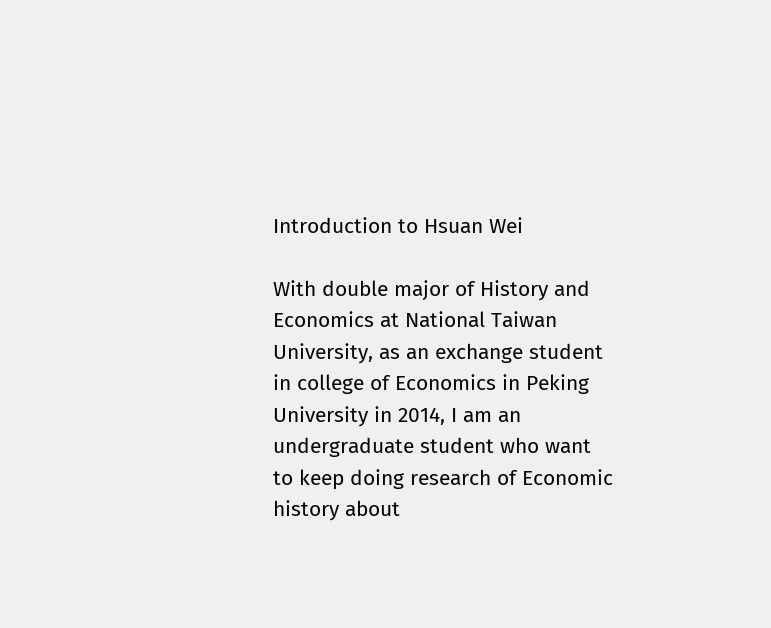Introduction to Hsuan Wei

With double major of History and Economics at National Taiwan University, as an exchange student in college of Economics in Peking University in 2014, I am an undergraduate student who want to keep doing research of Economic history about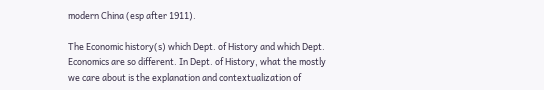modern China (esp after 1911).

The Economic history(s) which Dept. of History and which Dept. Economics are so different. In Dept. of History, what the mostly we care about is the explanation and contextualization of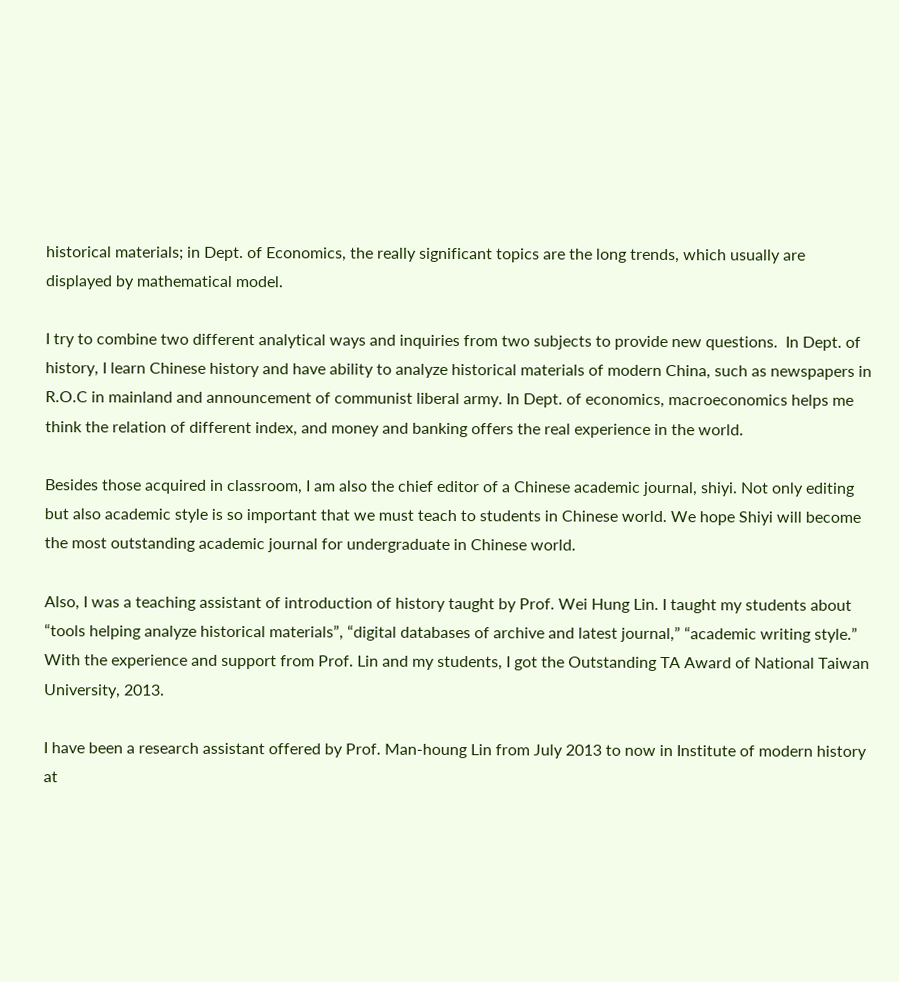historical materials; in Dept. of Economics, the really significant topics are the long trends, which usually are displayed by mathematical model.

I try to combine two different analytical ways and inquiries from two subjects to provide new questions.  In Dept. of history, I learn Chinese history and have ability to analyze historical materials of modern China, such as newspapers in R.O.C in mainland and announcement of communist liberal army. In Dept. of economics, macroeconomics helps me think the relation of different index, and money and banking offers the real experience in the world.

Besides those acquired in classroom, I am also the chief editor of a Chinese academic journal, shiyi. Not only editing but also academic style is so important that we must teach to students in Chinese world. We hope Shiyi will become the most outstanding academic journal for undergraduate in Chinese world.

Also, I was a teaching assistant of introduction of history taught by Prof. Wei Hung Lin. I taught my students about “tools helping analyze historical materials”, “digital databases of archive and latest journal,” “academic writing style.” With the experience and support from Prof. Lin and my students, I got the Outstanding TA Award of National Taiwan University, 2013.

I have been a research assistant offered by Prof. Man-houng Lin from July 2013 to now in Institute of modern history at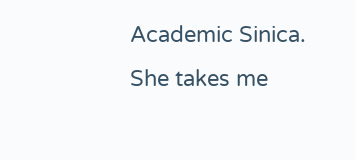Academic Sinica. She takes me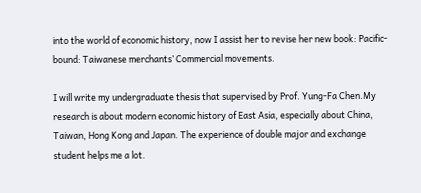into the world of economic history, now I assist her to revise her new book: Pacific-bound: Taiwanese merchants’ Commercial movements.

I will write my undergraduate thesis that supervised by Prof. Yung-Fa Chen.My research is about modern economic history of East Asia, especially about China, Taiwan, Hong Kong and Japan. The experience of double major and exchange student helps me a lot.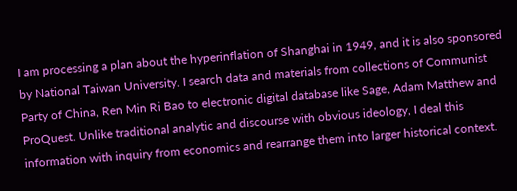I am processing a plan about the hyperinflation of Shanghai in 1949, and it is also sponsored by National Taiwan University. I search data and materials from collections of Communist Party of China, Ren Min Ri Bao to electronic digital database like Sage, Adam Matthew and ProQuest. Unlike traditional analytic and discourse with obvious ideology, I deal this information with inquiry from economics and rearrange them into larger historical context.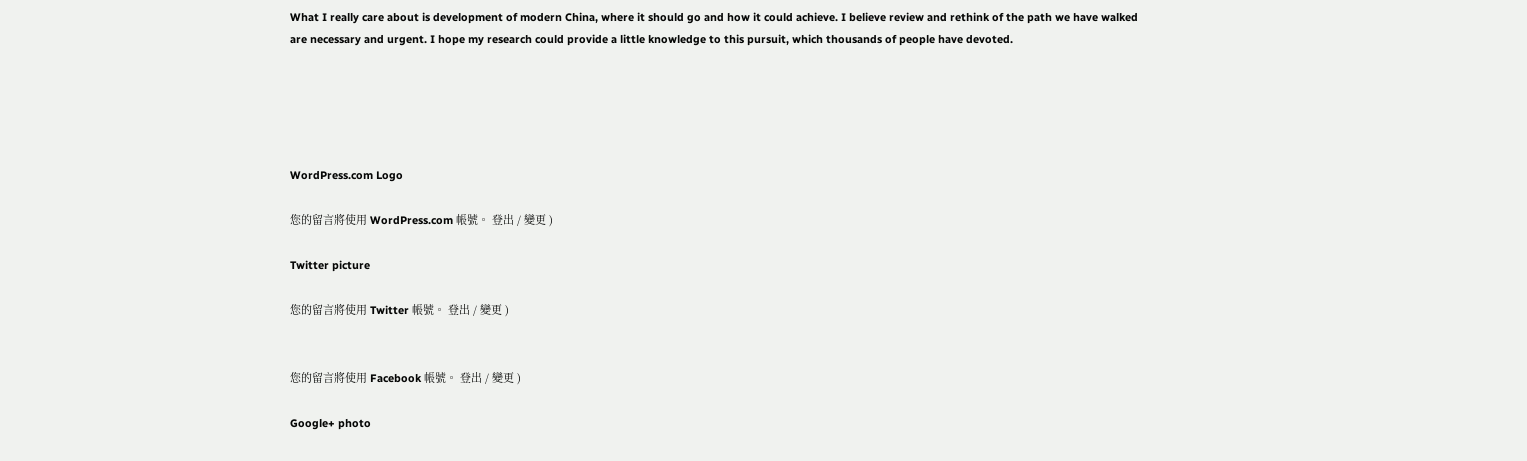What I really care about is development of modern China, where it should go and how it could achieve. I believe review and rethink of the path we have walked are necessary and urgent. I hope my research could provide a little knowledge to this pursuit, which thousands of people have devoted.





WordPress.com Logo

您的留言將使用 WordPress.com 帳號。 登出 / 變更 )

Twitter picture

您的留言將使用 Twitter 帳號。 登出 / 變更 )


您的留言將使用 Facebook 帳號。 登出 / 變更 )

Google+ photo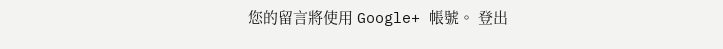您的留言將使用 Google+ 帳號。 登出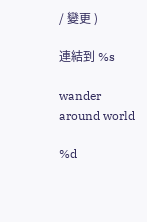/ 變更 )

連結到 %s

wander around world

%d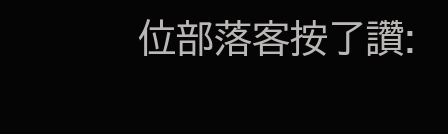位部落客按了讚: